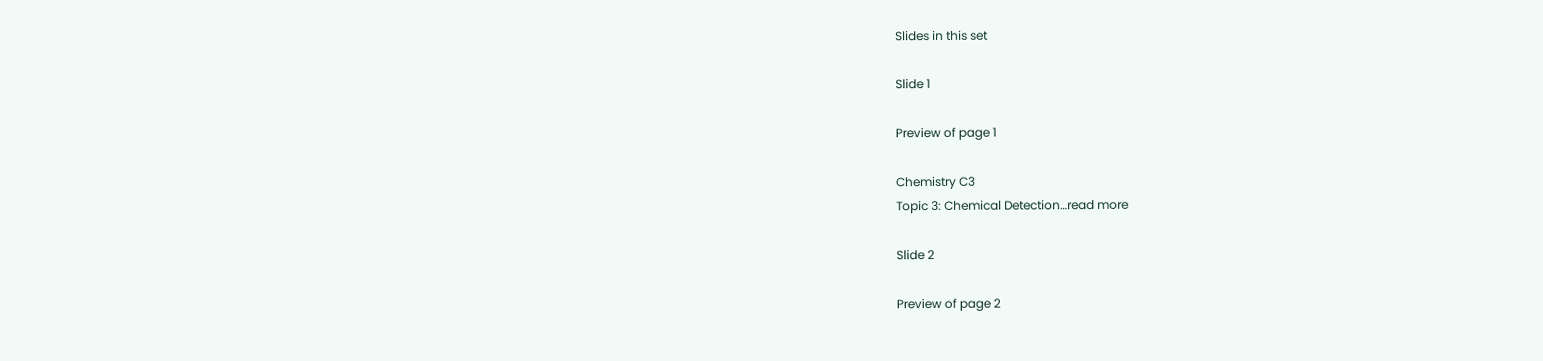Slides in this set

Slide 1

Preview of page 1

Chemistry C3
Topic 3: Chemical Detection…read more

Slide 2

Preview of page 2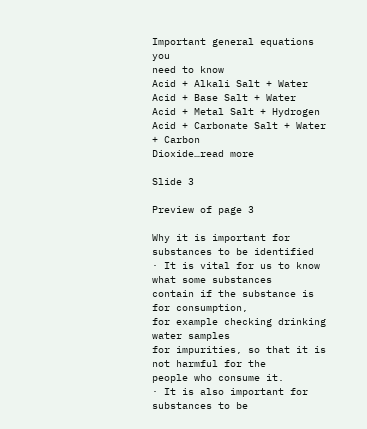Important general equations you
need to know
Acid + Alkali Salt + Water
Acid + Base Salt + Water
Acid + Metal Salt + Hydrogen
Acid + Carbonate Salt + Water + Carbon
Dioxide…read more

Slide 3

Preview of page 3

Why it is important for
substances to be identified
· It is vital for us to know what some substances
contain if the substance is for consumption,
for example checking drinking water samples
for impurities, so that it is not harmful for the
people who consume it.
· It is also important for substances to be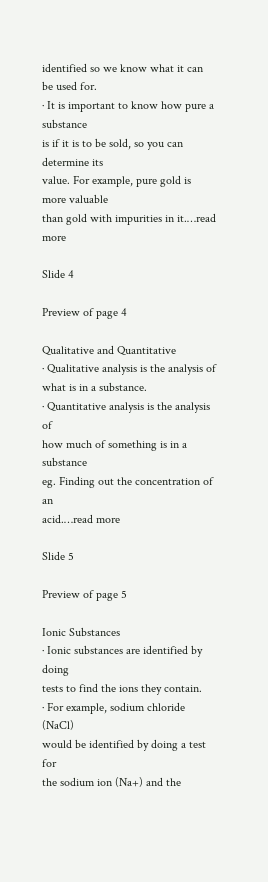identified so we know what it can be used for.
· It is important to know how pure a substance
is if it is to be sold, so you can determine its
value. For example, pure gold is more valuable
than gold with impurities in it.…read more

Slide 4

Preview of page 4

Qualitative and Quantitative
· Qualitative analysis is the analysis of
what is in a substance.
· Quantitative analysis is the analysis of
how much of something is in a substance
eg. Finding out the concentration of an
acid.…read more

Slide 5

Preview of page 5

Ionic Substances
· Ionic substances are identified by doing
tests to find the ions they contain.
· For example, sodium chloride (NaCl)
would be identified by doing a test for
the sodium ion (Na+) and the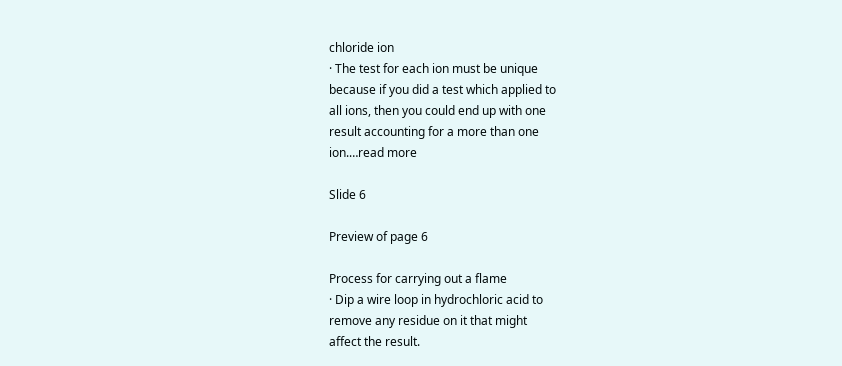chloride ion
· The test for each ion must be unique
because if you did a test which applied to
all ions, then you could end up with one
result accounting for a more than one
ion.…read more

Slide 6

Preview of page 6

Process for carrying out a flame
· Dip a wire loop in hydrochloric acid to
remove any residue on it that might
affect the result.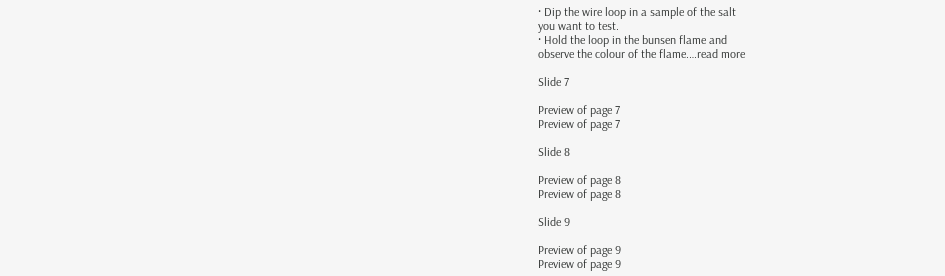· Dip the wire loop in a sample of the salt
you want to test.
· Hold the loop in the bunsen flame and
observe the colour of the flame.…read more

Slide 7

Preview of page 7
Preview of page 7

Slide 8

Preview of page 8
Preview of page 8

Slide 9

Preview of page 9
Preview of page 9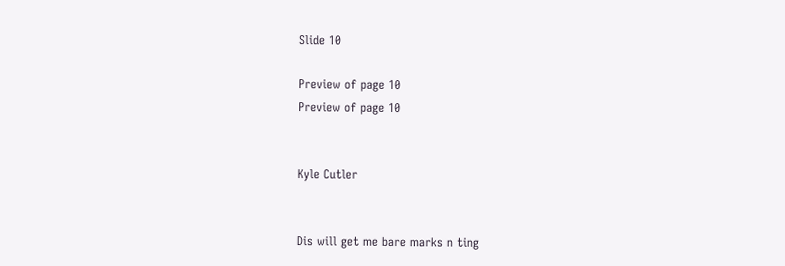Slide 10

Preview of page 10
Preview of page 10


Kyle Cutler


Dis will get me bare marks n ting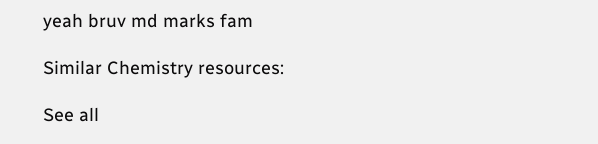yeah bruv md marks fam

Similar Chemistry resources:

See all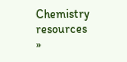Chemistry resources »